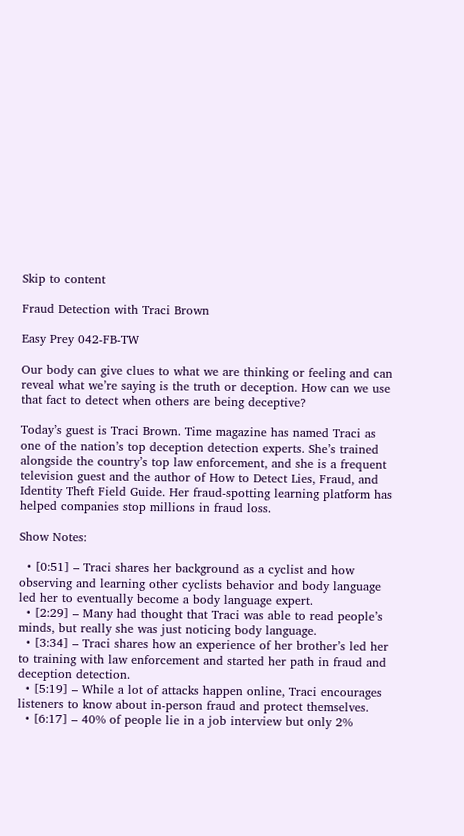Skip to content

Fraud Detection with Traci Brown

Easy Prey 042-FB-TW

Our body can give clues to what we are thinking or feeling and can reveal what we’re saying is the truth or deception. How can we use that fact to detect when others are being deceptive?

Today’s guest is Traci Brown. Time magazine has named Traci as one of the nation’s top deception detection experts. She’s trained alongside the country’s top law enforcement, and she is a frequent television guest and the author of How to Detect Lies, Fraud, and Identity Theft Field Guide. Her fraud-spotting learning platform has helped companies stop millions in fraud loss.

Show Notes:

  • [0:51] – Traci shares her background as a cyclist and how observing and learning other cyclists behavior and body language led her to eventually become a body language expert.
  • [2:29] – Many had thought that Traci was able to read people’s minds, but really she was just noticing body language.
  • [3:34] – Traci shares how an experience of her brother’s led her to training with law enforcement and started her path in fraud and deception detection.
  • [5:19] – While a lot of attacks happen online, Traci encourages listeners to know about in-person fraud and protect themselves.
  • [6:17] – 40% of people lie in a job interview but only 2%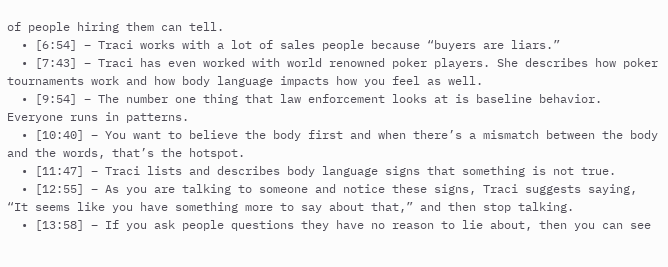of people hiring them can tell.
  • [6:54] – Traci works with a lot of sales people because “buyers are liars.”
  • [7:43] – Traci has even worked with world renowned poker players. She describes how poker tournaments work and how body language impacts how you feel as well.
  • [9:54] – The number one thing that law enforcement looks at is baseline behavior. Everyone runs in patterns.
  • [10:40] – You want to believe the body first and when there’s a mismatch between the body and the words, that’s the hotspot.
  • [11:47] – Traci lists and describes body language signs that something is not true.
  • [12:55] – As you are talking to someone and notice these signs, Traci suggests saying, “It seems like you have something more to say about that,” and then stop talking.
  • [13:58] – If you ask people questions they have no reason to lie about, then you can see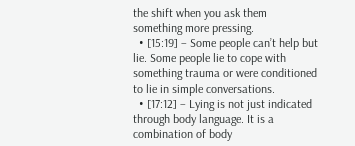the shift when you ask them something more pressing.
  • [15:19] – Some people can’t help but lie. Some people lie to cope with something trauma or were conditioned to lie in simple conversations.
  • [17:12] – Lying is not just indicated through body language. It is a combination of body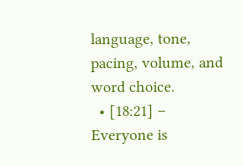language, tone, pacing, volume, and word choice.
  • [18:21] – Everyone is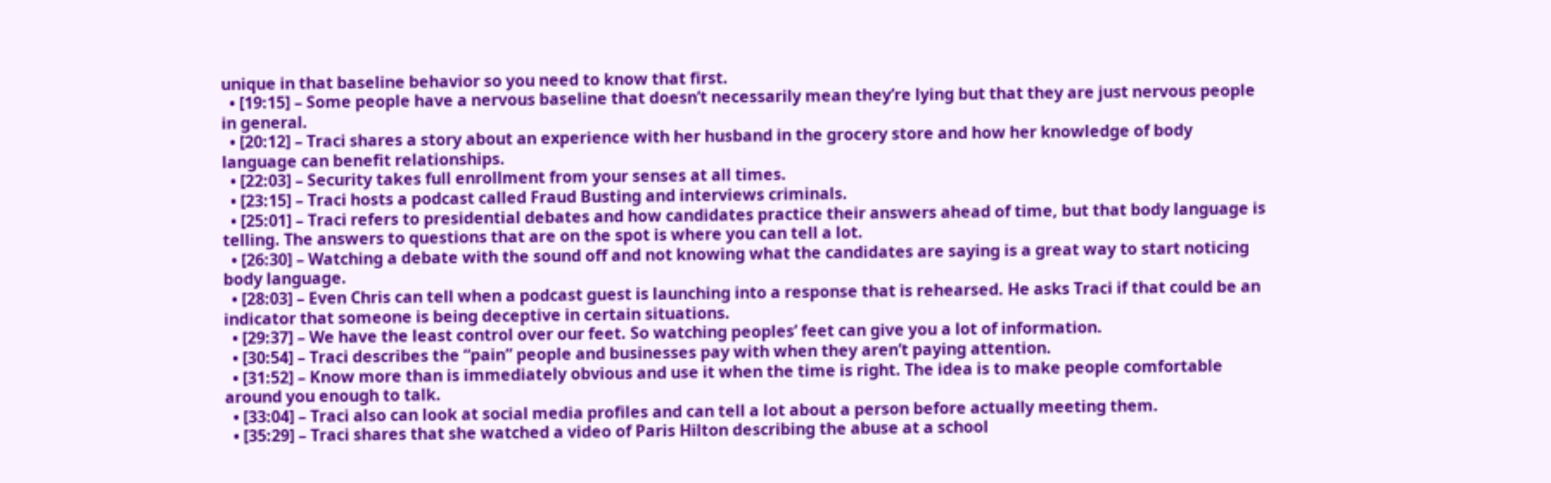unique in that baseline behavior so you need to know that first.
  • [19:15] – Some people have a nervous baseline that doesn’t necessarily mean they’re lying but that they are just nervous people in general.
  • [20:12] – Traci shares a story about an experience with her husband in the grocery store and how her knowledge of body language can benefit relationships.
  • [22:03] – Security takes full enrollment from your senses at all times.
  • [23:15] – Traci hosts a podcast called Fraud Busting and interviews criminals.
  • [25:01] – Traci refers to presidential debates and how candidates practice their answers ahead of time, but that body language is telling. The answers to questions that are on the spot is where you can tell a lot.
  • [26:30] – Watching a debate with the sound off and not knowing what the candidates are saying is a great way to start noticing body language.
  • [28:03] – Even Chris can tell when a podcast guest is launching into a response that is rehearsed. He asks Traci if that could be an indicator that someone is being deceptive in certain situations.
  • [29:37] – We have the least control over our feet. So watching peoples’ feet can give you a lot of information.
  • [30:54] – Traci describes the “pain” people and businesses pay with when they aren’t paying attention.
  • [31:52] – Know more than is immediately obvious and use it when the time is right. The idea is to make people comfortable around you enough to talk.
  • [33:04] – Traci also can look at social media profiles and can tell a lot about a person before actually meeting them.
  • [35:29] – Traci shares that she watched a video of Paris Hilton describing the abuse at a school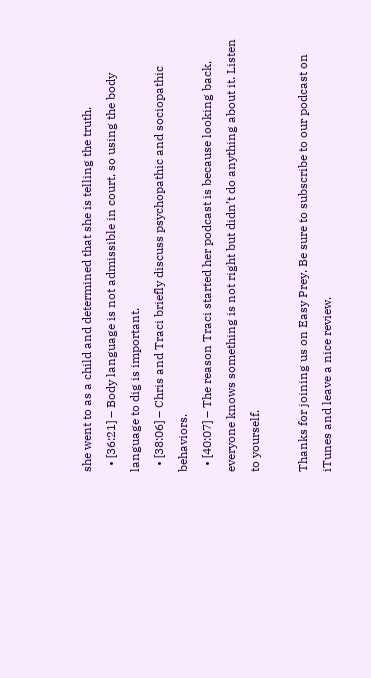she went to as a child and determined that she is telling the truth.
  • [36:21] – Body language is not admissible in court, so using the body language to dig is important.
  • [38:06] – Chris and Traci briefly discuss psychopathic and sociopathic behaviors.
  • [40:07] – The reason Traci started her podcast is because looking back, everyone knows something is not right but didn’t do anything about it. Listen to yourself.

Thanks for joining us on Easy Prey. Be sure to subscribe to our podcast on iTunes and leave a nice review.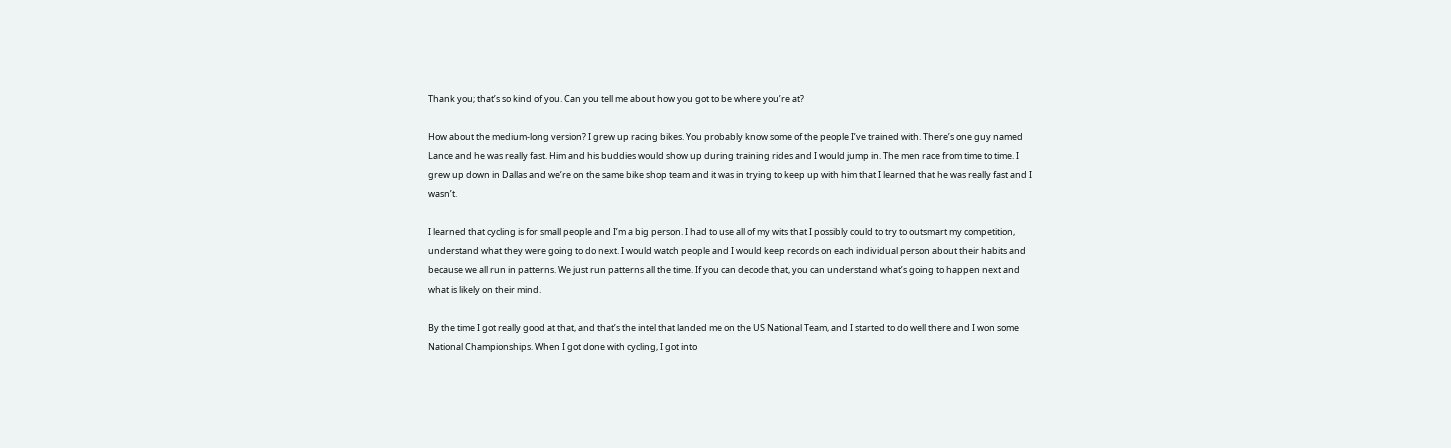Thank you; that’s so kind of you. Can you tell me about how you got to be where you’re at?

How about the medium-long version? I grew up racing bikes. You probably know some of the people I’ve trained with. There’s one guy named Lance and he was really fast. Him and his buddies would show up during training rides and I would jump in. The men race from time to time. I grew up down in Dallas and we’re on the same bike shop team and it was in trying to keep up with him that I learned that he was really fast and I wasn’t.

I learned that cycling is for small people and I’m a big person. I had to use all of my wits that I possibly could to try to outsmart my competition, understand what they were going to do next. I would watch people and I would keep records on each individual person about their habits and because we all run in patterns. We just run patterns all the time. If you can decode that, you can understand what’s going to happen next and what is likely on their mind.

By the time I got really good at that, and that’s the intel that landed me on the US National Team, and I started to do well there and I won some National Championships. When I got done with cycling, I got into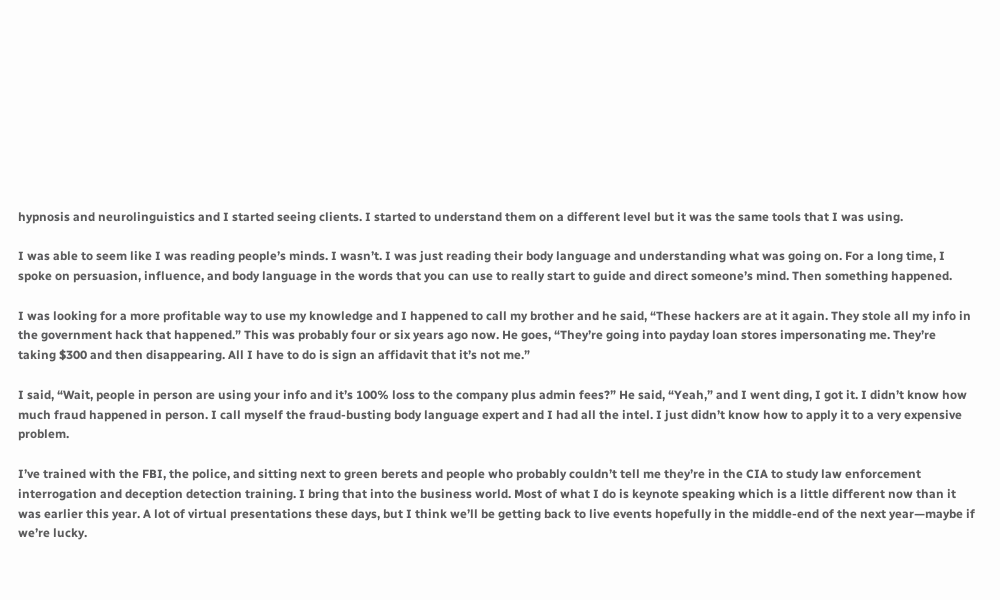hypnosis and neurolinguistics and I started seeing clients. I started to understand them on a different level but it was the same tools that I was using.

I was able to seem like I was reading people’s minds. I wasn’t. I was just reading their body language and understanding what was going on. For a long time, I spoke on persuasion, influence, and body language in the words that you can use to really start to guide and direct someone’s mind. Then something happened.

I was looking for a more profitable way to use my knowledge and I happened to call my brother and he said, “These hackers are at it again. They stole all my info in the government hack that happened.” This was probably four or six years ago now. He goes, “They’re going into payday loan stores impersonating me. They’re taking $300 and then disappearing. All I have to do is sign an affidavit that it’s not me.”

I said, “Wait, people in person are using your info and it’s 100% loss to the company plus admin fees?” He said, “Yeah,” and I went ding, I got it. I didn’t know how much fraud happened in person. I call myself the fraud-busting body language expert and I had all the intel. I just didn’t know how to apply it to a very expensive problem.

I’ve trained with the FBI, the police, and sitting next to green berets and people who probably couldn’t tell me they’re in the CIA to study law enforcement interrogation and deception detection training. I bring that into the business world. Most of what I do is keynote speaking which is a little different now than it was earlier this year. A lot of virtual presentations these days, but I think we’ll be getting back to live events hopefully in the middle-end of the next year—maybe if we’re lucky.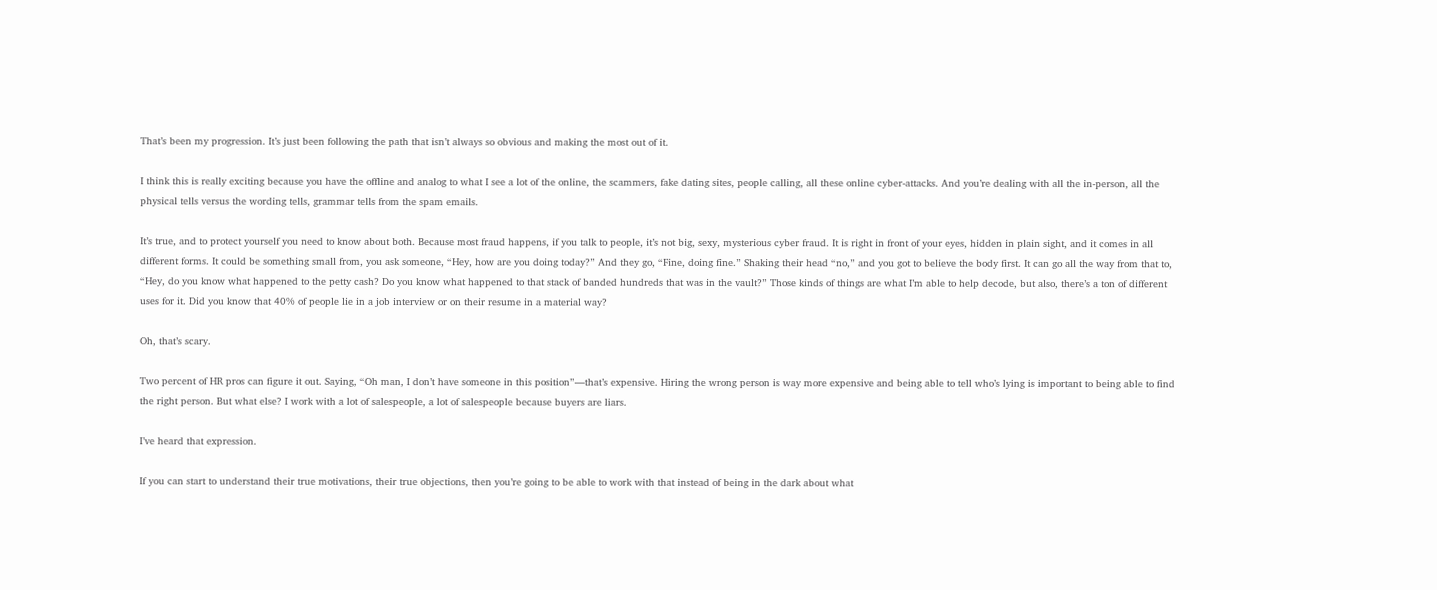That’s been my progression. It’s just been following the path that isn’t always so obvious and making the most out of it.

I think this is really exciting because you have the offline and analog to what I see a lot of the online, the scammers, fake dating sites, people calling, all these online cyber-attacks. And you’re dealing with all the in-person, all the physical tells versus the wording tells, grammar tells from the spam emails.

It’s true, and to protect yourself you need to know about both. Because most fraud happens, if you talk to people, it’s not big, sexy, mysterious cyber fraud. It is right in front of your eyes, hidden in plain sight, and it comes in all different forms. It could be something small from, you ask someone, “Hey, how are you doing today?” And they go, “Fine, doing fine.” Shaking their head “no,” and you got to believe the body first. It can go all the way from that to, “Hey, do you know what happened to the petty cash? Do you know what happened to that stack of banded hundreds that was in the vault?” Those kinds of things are what I’m able to help decode, but also, there’s a ton of different uses for it. Did you know that 40% of people lie in a job interview or on their resume in a material way?

Oh, that’s scary.

Two percent of HR pros can figure it out. Saying, “Oh man, I don’t have someone in this position”—that’s expensive. Hiring the wrong person is way more expensive and being able to tell who’s lying is important to being able to find the right person. But what else? I work with a lot of salespeople, a lot of salespeople because buyers are liars.

I’ve heard that expression.

If you can start to understand their true motivations, their true objections, then you’re going to be able to work with that instead of being in the dark about what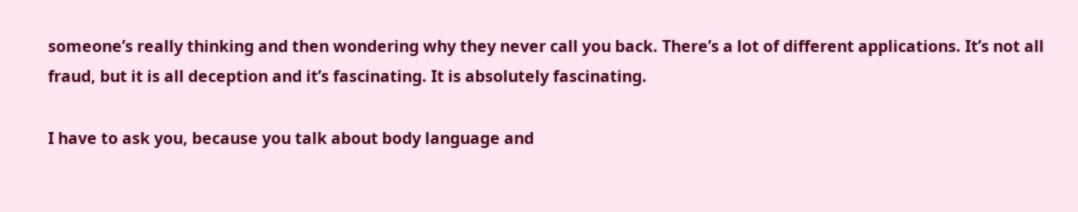someone’s really thinking and then wondering why they never call you back. There’s a lot of different applications. It’s not all fraud, but it is all deception and it’s fascinating. It is absolutely fascinating.

I have to ask you, because you talk about body language and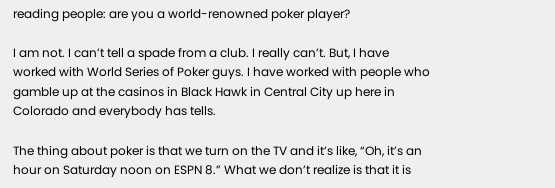reading people: are you a world-renowned poker player?

I am not. I can’t tell a spade from a club. I really can’t. But, I have worked with World Series of Poker guys. I have worked with people who gamble up at the casinos in Black Hawk in Central City up here in Colorado and everybody has tells.

The thing about poker is that we turn on the TV and it’s like, “Oh, it’s an hour on Saturday noon on ESPN 8.” What we don’t realize is that it is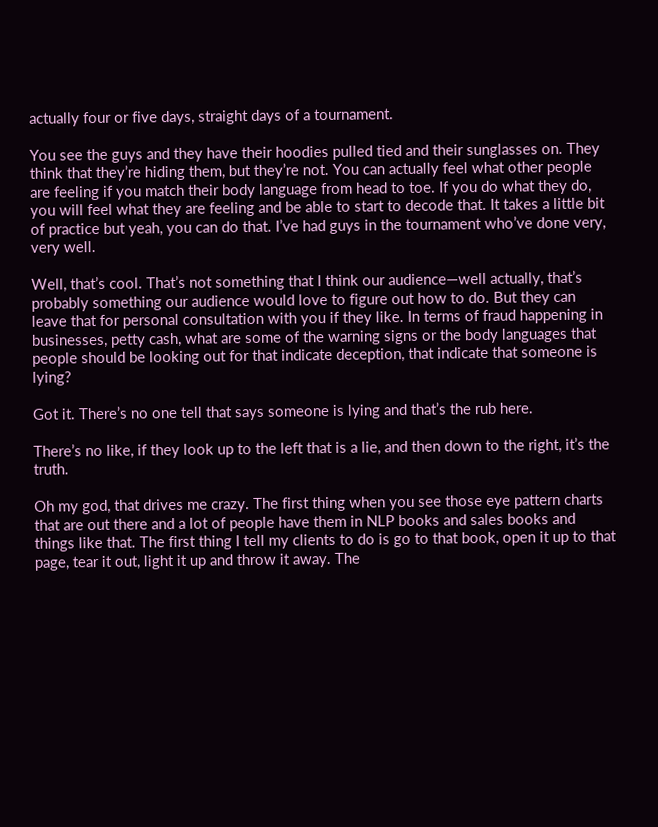actually four or five days, straight days of a tournament.

You see the guys and they have their hoodies pulled tied and their sunglasses on. They think that they’re hiding them, but they’re not. You can actually feel what other people are feeling if you match their body language from head to toe. If you do what they do, you will feel what they are feeling and be able to start to decode that. It takes a little bit of practice but yeah, you can do that. I’ve had guys in the tournament who’ve done very, very well.

Well, that’s cool. That’s not something that I think our audience—well actually, that’s probably something our audience would love to figure out how to do. But they can leave that for personal consultation with you if they like. In terms of fraud happening in businesses, petty cash, what are some of the warning signs or the body languages that people should be looking out for that indicate deception, that indicate that someone is lying?

Got it. There’s no one tell that says someone is lying and that’s the rub here.

There’s no like, if they look up to the left that is a lie, and then down to the right, it’s the truth.

Oh my god, that drives me crazy. The first thing when you see those eye pattern charts that are out there and a lot of people have them in NLP books and sales books and things like that. The first thing I tell my clients to do is go to that book, open it up to that page, tear it out, light it up and throw it away. The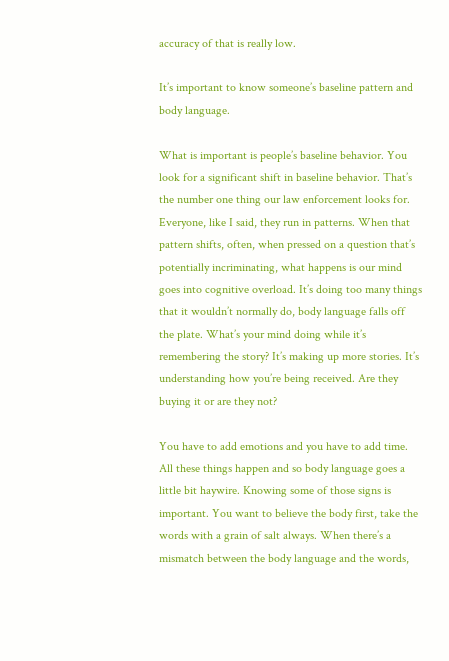accuracy of that is really low.

It’s important to know someone’s baseline pattern and body language.

What is important is people’s baseline behavior. You look for a significant shift in baseline behavior. That’s the number one thing our law enforcement looks for. Everyone, like I said, they run in patterns. When that pattern shifts, often, when pressed on a question that’s potentially incriminating, what happens is our mind goes into cognitive overload. It’s doing too many things that it wouldn’t normally do, body language falls off the plate. What’s your mind doing while it’s remembering the story? It’s making up more stories. It’s understanding how you’re being received. Are they buying it or are they not?

You have to add emotions and you have to add time. All these things happen and so body language goes a little bit haywire. Knowing some of those signs is important. You want to believe the body first, take the words with a grain of salt always. When there’s a mismatch between the body language and the words,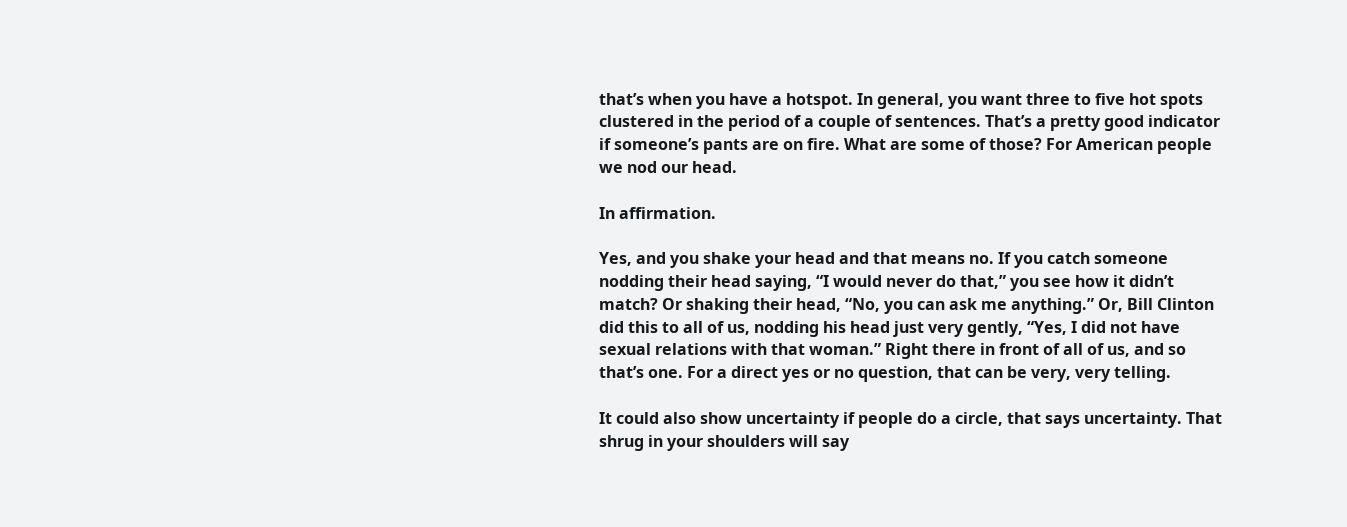that’s when you have a hotspot. In general, you want three to five hot spots clustered in the period of a couple of sentences. That’s a pretty good indicator if someone’s pants are on fire. What are some of those? For American people we nod our head.

In affirmation.

Yes, and you shake your head and that means no. If you catch someone nodding their head saying, “I would never do that,” you see how it didn’t match? Or shaking their head, “No, you can ask me anything.” Or, Bill Clinton did this to all of us, nodding his head just very gently, “Yes, I did not have sexual relations with that woman.” Right there in front of all of us, and so that’s one. For a direct yes or no question, that can be very, very telling.

It could also show uncertainty if people do a circle, that says uncertainty. That shrug in your shoulders will say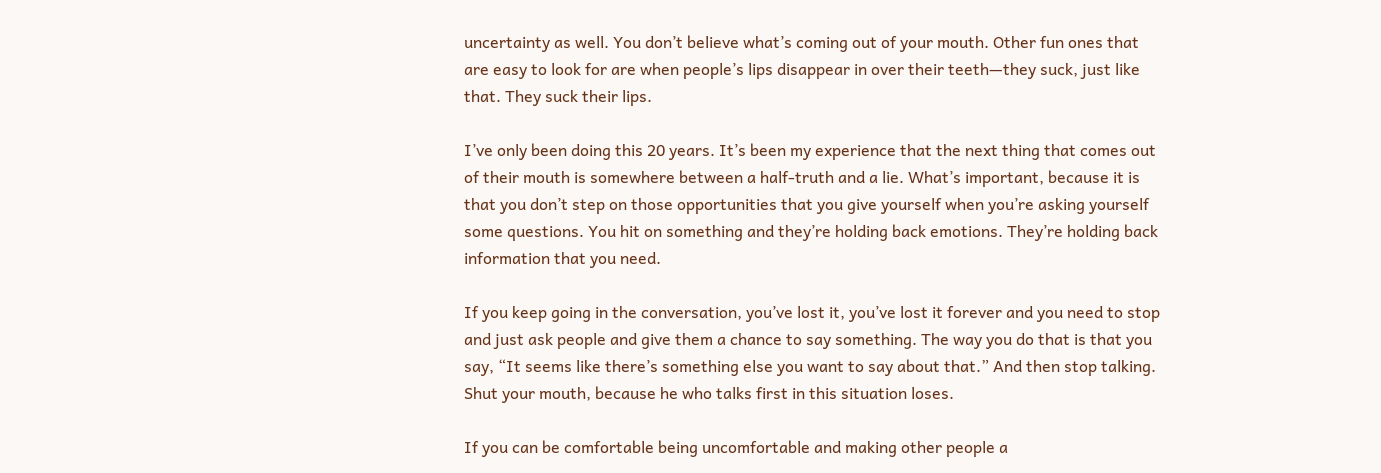uncertainty as well. You don’t believe what’s coming out of your mouth. Other fun ones that are easy to look for are when people’s lips disappear in over their teeth—they suck, just like that. They suck their lips.

I’ve only been doing this 20 years. It’s been my experience that the next thing that comes out of their mouth is somewhere between a half-truth and a lie. What’s important, because it is that you don’t step on those opportunities that you give yourself when you’re asking yourself some questions. You hit on something and they’re holding back emotions. They’re holding back information that you need.

If you keep going in the conversation, you’ve lost it, you’ve lost it forever and you need to stop and just ask people and give them a chance to say something. The way you do that is that you say, “It seems like there’s something else you want to say about that.” And then stop talking. Shut your mouth, because he who talks first in this situation loses.

If you can be comfortable being uncomfortable and making other people a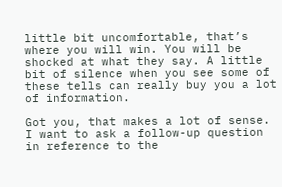little bit uncomfortable, that’s where you will win. You will be shocked at what they say. A little bit of silence when you see some of these tells can really buy you a lot of information.

Got you, that makes a lot of sense. I want to ask a follow-up question in reference to the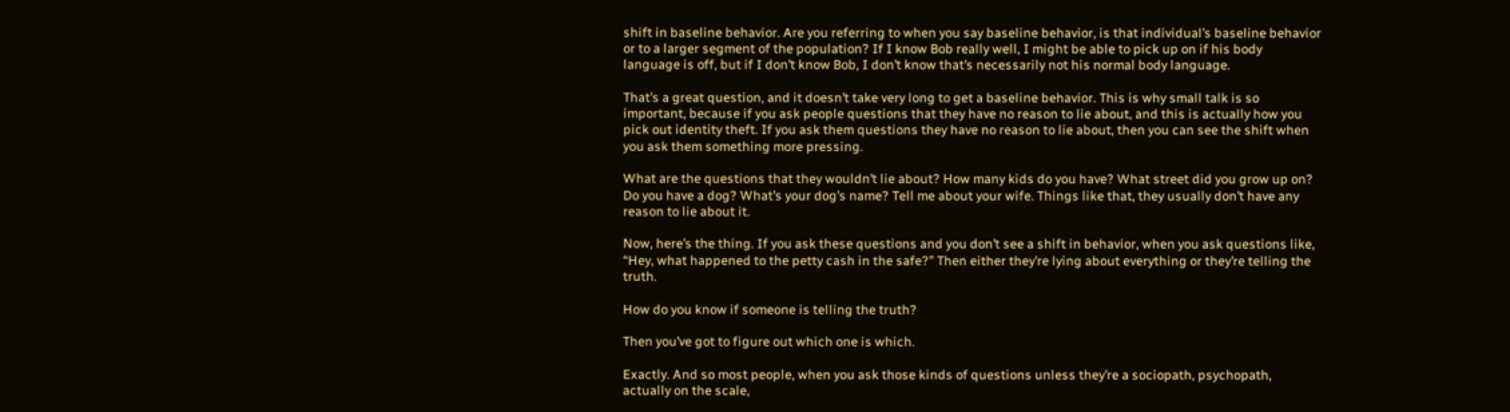shift in baseline behavior. Are you referring to when you say baseline behavior, is that individual’s baseline behavior or to a larger segment of the population? If I know Bob really well, I might be able to pick up on if his body language is off, but if I don’t know Bob, I don’t know that’s necessarily not his normal body language.

That’s a great question, and it doesn’t take very long to get a baseline behavior. This is why small talk is so important, because if you ask people questions that they have no reason to lie about, and this is actually how you pick out identity theft. If you ask them questions they have no reason to lie about, then you can see the shift when you ask them something more pressing.

What are the questions that they wouldn’t lie about? How many kids do you have? What street did you grow up on? Do you have a dog? What’s your dog’s name? Tell me about your wife. Things like that, they usually don’t have any reason to lie about it.

Now, here’s the thing. If you ask these questions and you don’t see a shift in behavior, when you ask questions like, “Hey, what happened to the petty cash in the safe?” Then either they’re lying about everything or they’re telling the truth.

How do you know if someone is telling the truth?

Then you’ve got to figure out which one is which.

Exactly. And so most people, when you ask those kinds of questions unless they’re a sociopath, psychopath, actually on the scale,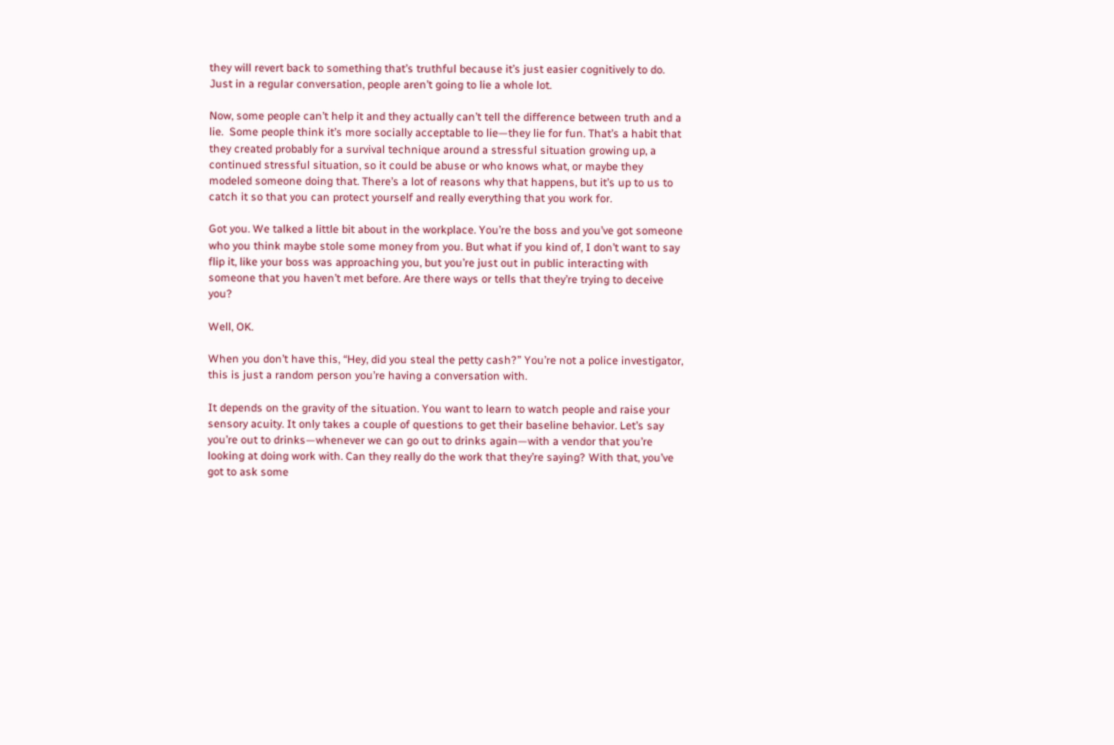they will revert back to something that’s truthful because it’s just easier cognitively to do. Just in a regular conversation, people aren’t going to lie a whole lot.

Now, some people can’t help it and they actually can’t tell the difference between truth and a lie.  Some people think it’s more socially acceptable to lie—they lie for fun. That’s a habit that they created probably for a survival technique around a stressful situation growing up, a continued stressful situation, so it could be abuse or who knows what, or maybe they modeled someone doing that. There’s a lot of reasons why that happens, but it’s up to us to catch it so that you can protect yourself and really everything that you work for.

Got you. We talked a little bit about in the workplace. You’re the boss and you’ve got someone who you think maybe stole some money from you. But what if you kind of, I don’t want to say flip it, like your boss was approaching you, but you’re just out in public interacting with someone that you haven’t met before. Are there ways or tells that they’re trying to deceive you?

Well, OK.

When you don’t have this, “Hey, did you steal the petty cash?” You’re not a police investigator, this is just a random person you’re having a conversation with.

It depends on the gravity of the situation. You want to learn to watch people and raise your sensory acuity. It only takes a couple of questions to get their baseline behavior. Let’s say you’re out to drinks—whenever we can go out to drinks again—with a vendor that you’re looking at doing work with. Can they really do the work that they’re saying? With that, you’ve got to ask some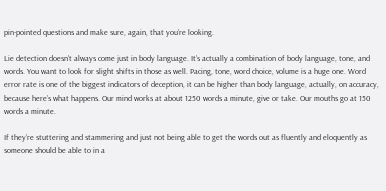pin-pointed questions and make sure, again, that you’re looking.

Lie detection doesn’t always come just in body language. It’s actually a combination of body language, tone, and words. You want to look for slight shifts in those as well. Pacing, tone, word choice, volume is a huge one. Word error rate is one of the biggest indicators of deception, it can be higher than body language, actually, on accuracy, because here’s what happens. Our mind works at about 1250 words a minute, give or take. Our mouths go at 150 words a minute.

If they’re stuttering and stammering and just not being able to get the words out as fluently and eloquently as someone should be able to in a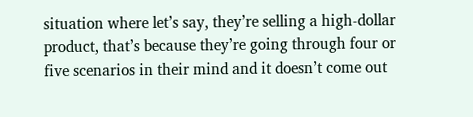situation where let’s say, they’re selling a high-dollar product, that’s because they’re going through four or five scenarios in their mind and it doesn’t come out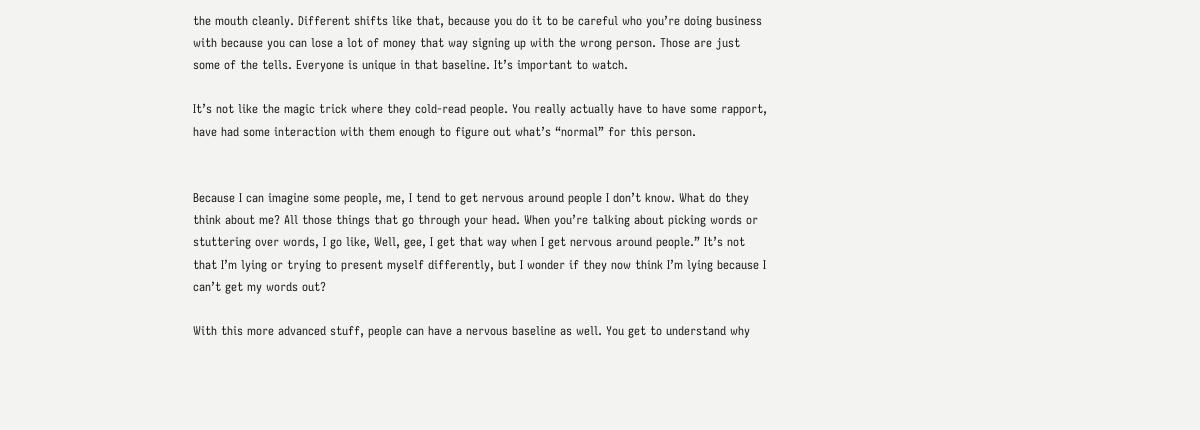the mouth cleanly. Different shifts like that, because you do it to be careful who you’re doing business with because you can lose a lot of money that way signing up with the wrong person. Those are just some of the tells. Everyone is unique in that baseline. It’s important to watch.

It’s not like the magic trick where they cold-read people. You really actually have to have some rapport, have had some interaction with them enough to figure out what’s “normal” for this person.


Because I can imagine some people, me, I tend to get nervous around people I don’t know. What do they think about me? All those things that go through your head. When you’re talking about picking words or stuttering over words, I go like, Well, gee, I get that way when I get nervous around people.” It’s not that I’m lying or trying to present myself differently, but I wonder if they now think I’m lying because I can’t get my words out?

With this more advanced stuff, people can have a nervous baseline as well. You get to understand why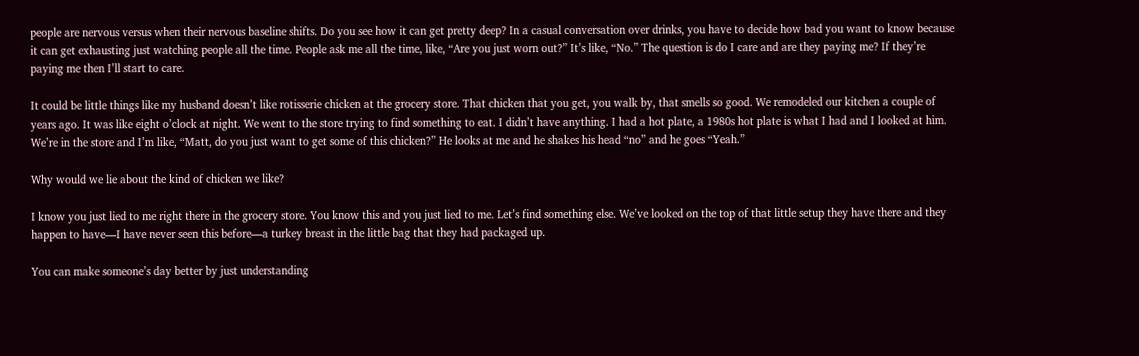people are nervous versus when their nervous baseline shifts. Do you see how it can get pretty deep? In a casual conversation over drinks, you have to decide how bad you want to know because it can get exhausting just watching people all the time. People ask me all the time, like, “Are you just worn out?” It’s like, “No.” The question is do I care and are they paying me? If they’re paying me then I’ll start to care.

It could be little things like my husband doesn’t like rotisserie chicken at the grocery store. That chicken that you get, you walk by, that smells so good. We remodeled our kitchen a couple of years ago. It was like eight o’clock at night. We went to the store trying to find something to eat. I didn’t have anything. I had a hot plate, a 1980s hot plate is what I had and I looked at him. We’re in the store and I’m like, “Matt, do you just want to get some of this chicken?” He looks at me and he shakes his head “no” and he goes “Yeah.”

Why would we lie about the kind of chicken we like?

I know you just lied to me right there in the grocery store. You know this and you just lied to me. Let’s find something else. We’ve looked on the top of that little setup they have there and they happen to have—I have never seen this before—a turkey breast in the little bag that they had packaged up.

You can make someone’s day better by just understanding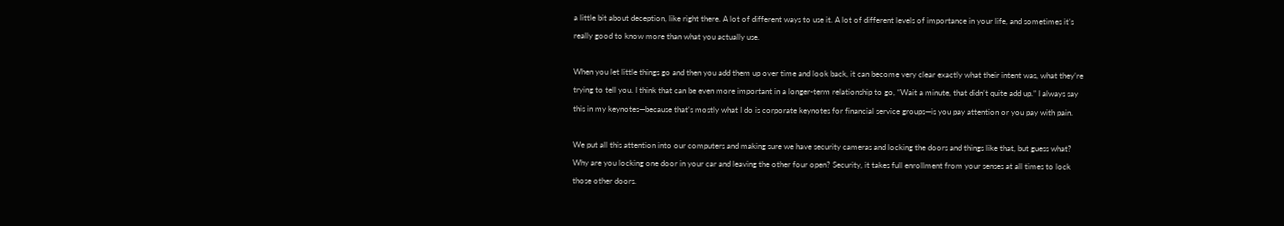a little bit about deception, like right there. A lot of different ways to use it. A lot of different levels of importance in your life, and sometimes it’s really good to know more than what you actually use.

When you let little things go and then you add them up over time and look back, it can become very clear exactly what their intent was, what they’re trying to tell you. I think that can be even more important in a longer-term relationship to go, “Wait a minute, that didn’t quite add up.” I always say this in my keynotes—because that’s mostly what I do is corporate keynotes for financial service groups—is you pay attention or you pay with pain.

We put all this attention into our computers and making sure we have security cameras and locking the doors and things like that, but guess what? Why are you locking one door in your car and leaving the other four open? Security, it takes full enrollment from your senses at all times to lock those other doors.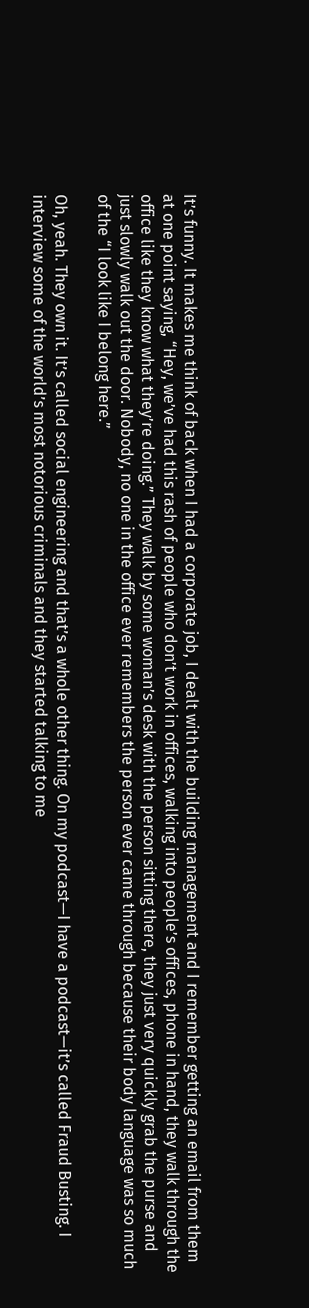It’s funny. It makes me think of back when I had a corporate job, I dealt with the building management and I remember getting an email from them at one point saying, “Hey, we’ve had this rash of people who don’t work in offices, walking into people’s offices, phone in hand, they walk through the office like they know what they’re doing.” They walk by some woman’s desk with the person sitting there, they just very quickly grab the purse and just slowly walk out the door. Nobody, no one in the office ever remembers the person ever came through because their body language was so much of the “I look like I belong here.”

Oh, yeah. They own it. It’s called social engineering and that’s a whole other thing. On my podcast—I have a podcast—it’s called Fraud Busting. I interview some of the world’s most notorious criminals and they started talking to me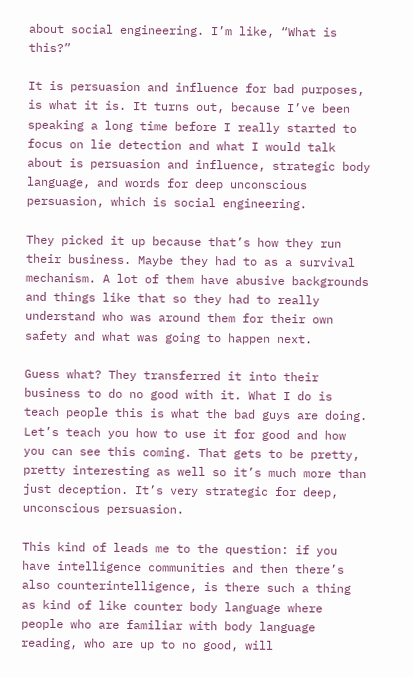about social engineering. I’m like, “What is this?”

It is persuasion and influence for bad purposes, is what it is. It turns out, because I’ve been speaking a long time before I really started to focus on lie detection and what I would talk about is persuasion and influence, strategic body language, and words for deep unconscious persuasion, which is social engineering.

They picked it up because that’s how they run their business. Maybe they had to as a survival mechanism. A lot of them have abusive backgrounds and things like that so they had to really understand who was around them for their own safety and what was going to happen next.

Guess what? They transferred it into their business to do no good with it. What I do is teach people this is what the bad guys are doing. Let’s teach you how to use it for good and how you can see this coming. That gets to be pretty, pretty interesting as well so it’s much more than just deception. It’s very strategic for deep, unconscious persuasion.

This kind of leads me to the question: if you have intelligence communities and then there’s also counterintelligence, is there such a thing as kind of like counter body language where people who are familiar with body language reading, who are up to no good, will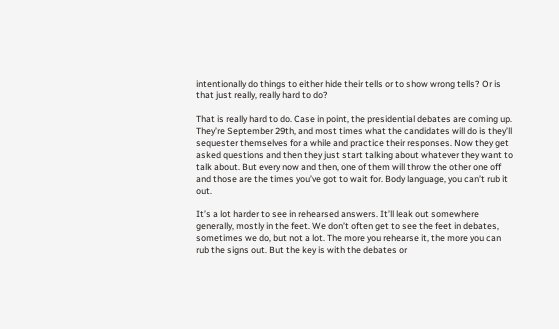intentionally do things to either hide their tells or to show wrong tells? Or is that just really, really hard to do?

That is really hard to do. Case in point, the presidential debates are coming up. They’re September 29th, and most times what the candidates will do is they’ll sequester themselves for a while and practice their responses. Now they get asked questions and then they just start talking about whatever they want to talk about. But every now and then, one of them will throw the other one off and those are the times you’ve got to wait for. Body language, you can’t rub it out.

It’s a lot harder to see in rehearsed answers. It’ll leak out somewhere generally, mostly in the feet. We don’t often get to see the feet in debates, sometimes we do, but not a lot. The more you rehearse it, the more you can rub the signs out. But the key is with the debates or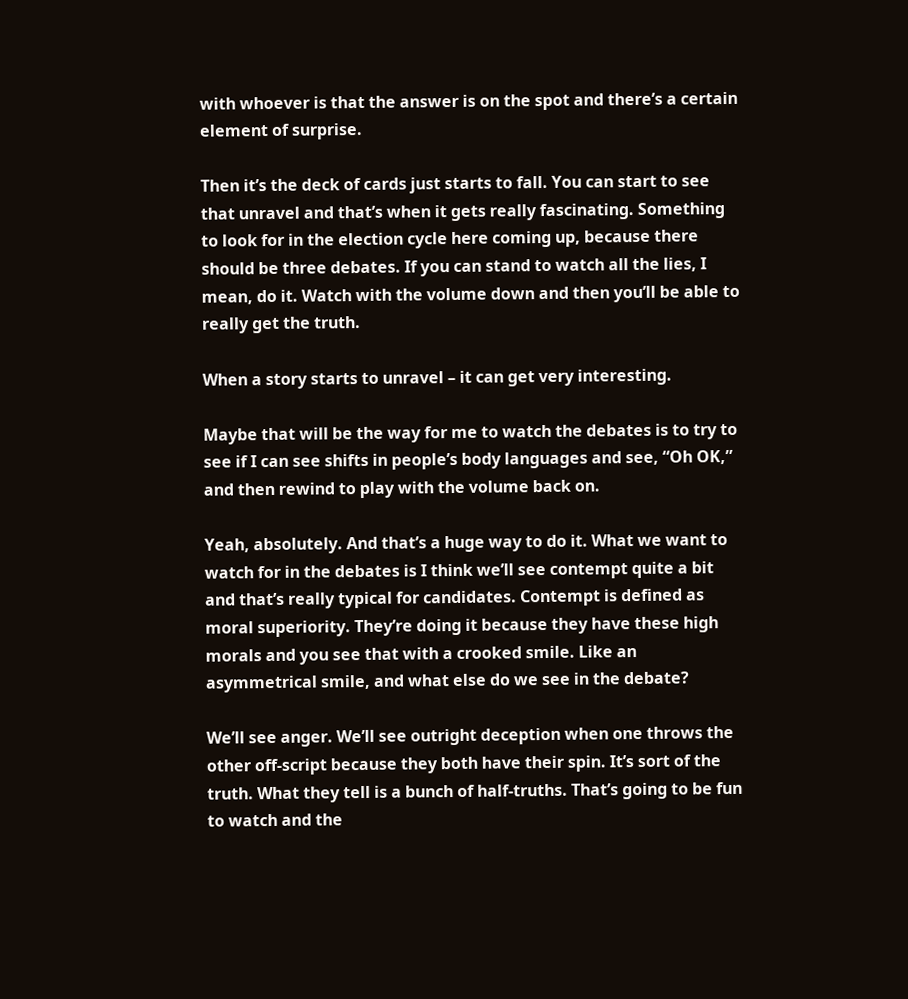with whoever is that the answer is on the spot and there’s a certain element of surprise.

Then it’s the deck of cards just starts to fall. You can start to see that unravel and that’s when it gets really fascinating. Something to look for in the election cycle here coming up, because there should be three debates. If you can stand to watch all the lies, I mean, do it. Watch with the volume down and then you’ll be able to really get the truth.

When a story starts to unravel – it can get very interesting.

Maybe that will be the way for me to watch the debates is to try to see if I can see shifts in people’s body languages and see, “Oh OK,” and then rewind to play with the volume back on.

Yeah, absolutely. And that’s a huge way to do it. What we want to watch for in the debates is I think we’ll see contempt quite a bit and that’s really typical for candidates. Contempt is defined as moral superiority. They’re doing it because they have these high morals and you see that with a crooked smile. Like an asymmetrical smile, and what else do we see in the debate?

We’ll see anger. We’ll see outright deception when one throws the other off-script because they both have their spin. It’s sort of the truth. What they tell is a bunch of half-truths. That’s going to be fun to watch and the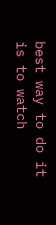best way to do it is to watch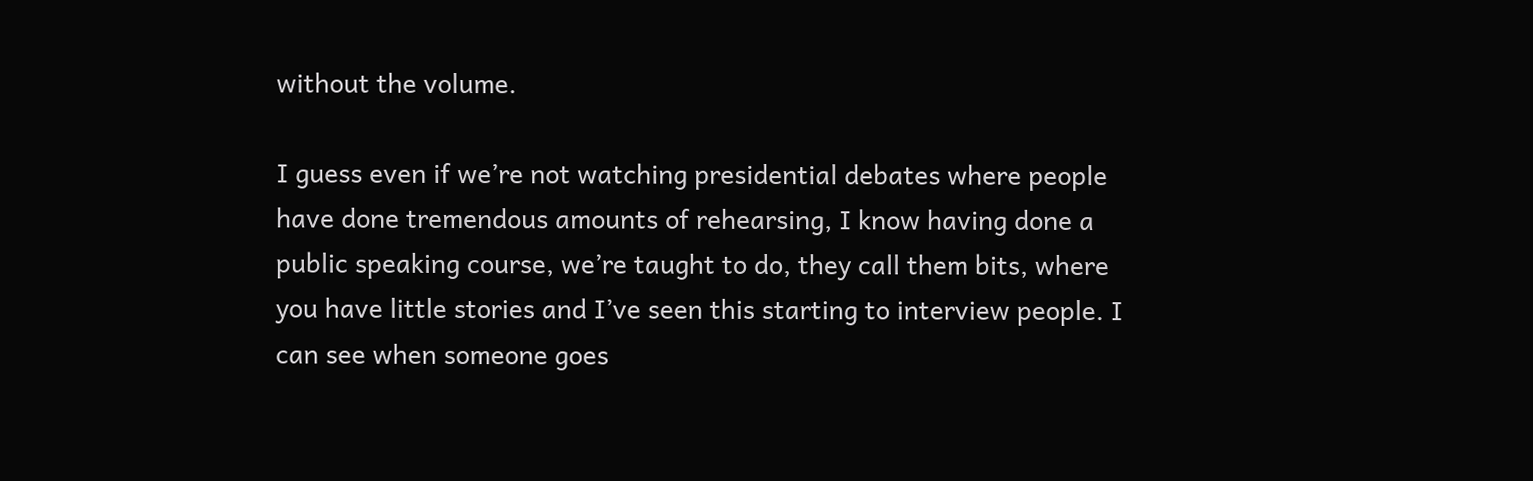without the volume.

I guess even if we’re not watching presidential debates where people have done tremendous amounts of rehearsing, I know having done a public speaking course, we’re taught to do, they call them bits, where you have little stories and I’ve seen this starting to interview people. I can see when someone goes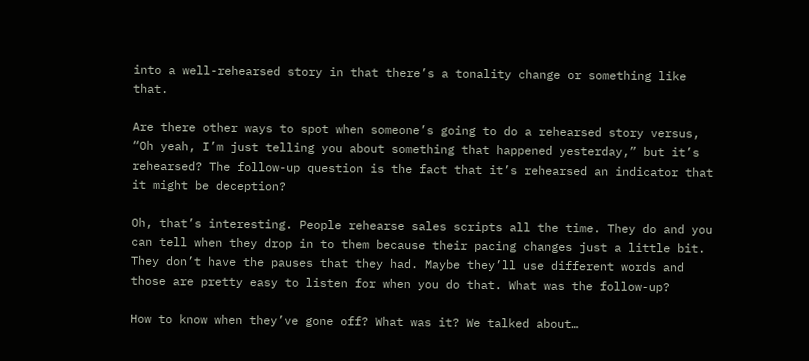into a well-rehearsed story in that there’s a tonality change or something like that.

Are there other ways to spot when someone’s going to do a rehearsed story versus, “Oh yeah, I’m just telling you about something that happened yesterday,” but it’s rehearsed? The follow-up question is the fact that it’s rehearsed an indicator that it might be deception?

Oh, that’s interesting. People rehearse sales scripts all the time. They do and you can tell when they drop in to them because their pacing changes just a little bit. They don’t have the pauses that they had. Maybe they’ll use different words and those are pretty easy to listen for when you do that. What was the follow-up?

How to know when they’ve gone off? What was it? We talked about…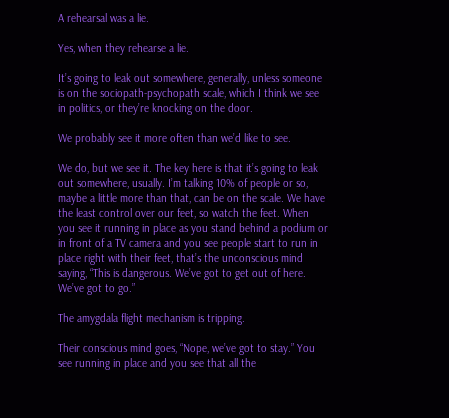A rehearsal was a lie.

Yes, when they rehearse a lie.

It’s going to leak out somewhere, generally, unless someone is on the sociopath-psychopath scale, which I think we see in politics, or they’re knocking on the door.

We probably see it more often than we’d like to see.

We do, but we see it. The key here is that it’s going to leak out somewhere, usually. I’m talking 10% of people or so, maybe a little more than that, can be on the scale. We have the least control over our feet, so watch the feet. When you see it running in place as you stand behind a podium or in front of a TV camera and you see people start to run in place right with their feet, that’s the unconscious mind saying, “This is dangerous. We’ve got to get out of here. We’ve got to go.”

The amygdala flight mechanism is tripping.

Their conscious mind goes, “Nope, we’ve got to stay.” You see running in place and you see that all the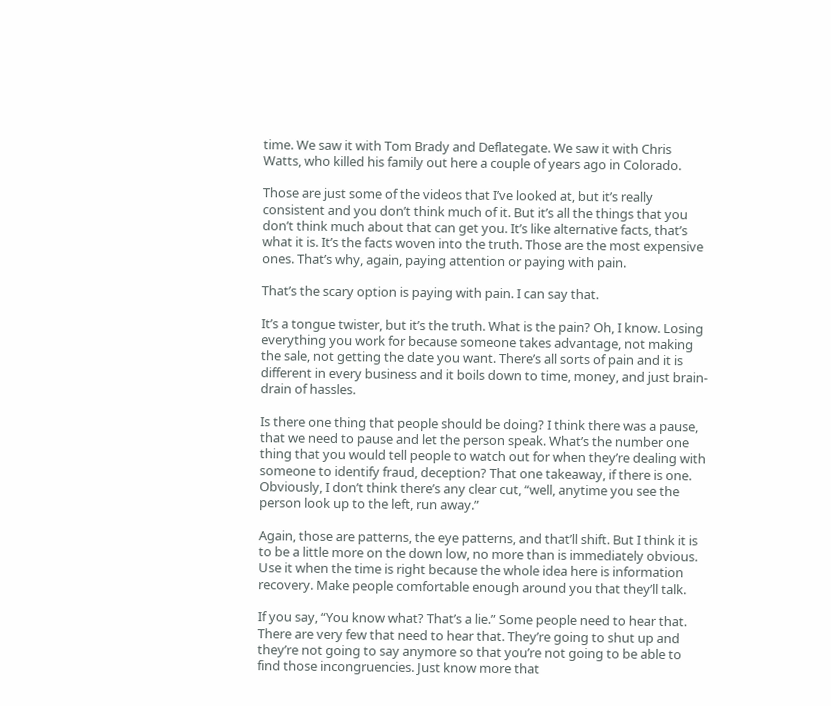time. We saw it with Tom Brady and Deflategate. We saw it with Chris Watts, who killed his family out here a couple of years ago in Colorado.

Those are just some of the videos that I’ve looked at, but it’s really consistent and you don’t think much of it. But it’s all the things that you don’t think much about that can get you. It’s like alternative facts, that’s what it is. It’s the facts woven into the truth. Those are the most expensive ones. That’s why, again, paying attention or paying with pain.

That’s the scary option is paying with pain. I can say that.

It’s a tongue twister, but it’s the truth. What is the pain? Oh, I know. Losing everything you work for because someone takes advantage, not making the sale, not getting the date you want. There’s all sorts of pain and it is different in every business and it boils down to time, money, and just brain-drain of hassles.

Is there one thing that people should be doing? I think there was a pause, that we need to pause and let the person speak. What’s the number one thing that you would tell people to watch out for when they’re dealing with someone to identify fraud, deception? That one takeaway, if there is one. Obviously, I don’t think there’s any clear cut, “well, anytime you see the person look up to the left, run away.”

Again, those are patterns, the eye patterns, and that’ll shift. But I think it is to be a little more on the down low, no more than is immediately obvious. Use it when the time is right because the whole idea here is information recovery. Make people comfortable enough around you that they’ll talk.

If you say, “You know what? That’s a lie.” Some people need to hear that. There are very few that need to hear that. They’re going to shut up and they’re not going to say anymore so that you’re not going to be able to find those incongruencies. Just know more that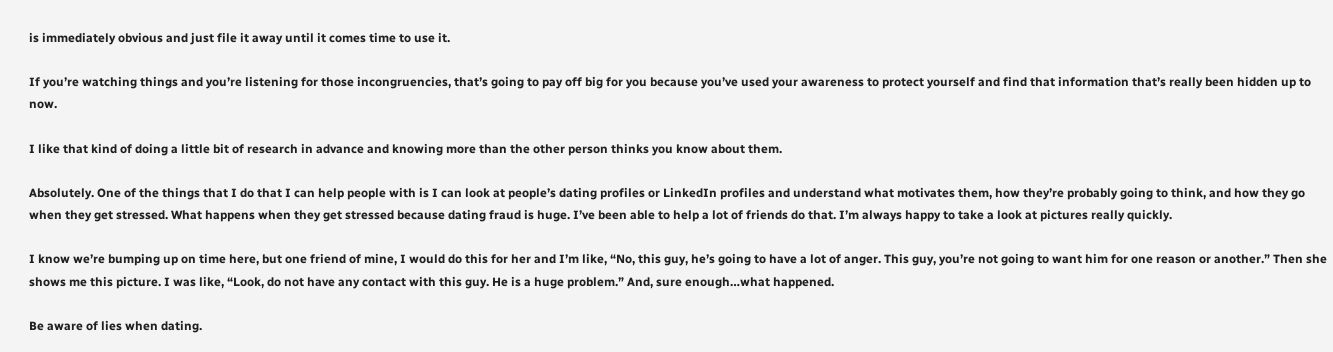is immediately obvious and just file it away until it comes time to use it.

If you’re watching things and you’re listening for those incongruencies, that’s going to pay off big for you because you’ve used your awareness to protect yourself and find that information that’s really been hidden up to now.

I like that kind of doing a little bit of research in advance and knowing more than the other person thinks you know about them.

Absolutely. One of the things that I do that I can help people with is I can look at people’s dating profiles or LinkedIn profiles and understand what motivates them, how they’re probably going to think, and how they go when they get stressed. What happens when they get stressed because dating fraud is huge. I’ve been able to help a lot of friends do that. I’m always happy to take a look at pictures really quickly.

I know we’re bumping up on time here, but one friend of mine, I would do this for her and I’m like, “No, this guy, he’s going to have a lot of anger. This guy, you’re not going to want him for one reason or another.” Then she shows me this picture. I was like, “Look, do not have any contact with this guy. He is a huge problem.” And, sure enough…what happened.

Be aware of lies when dating.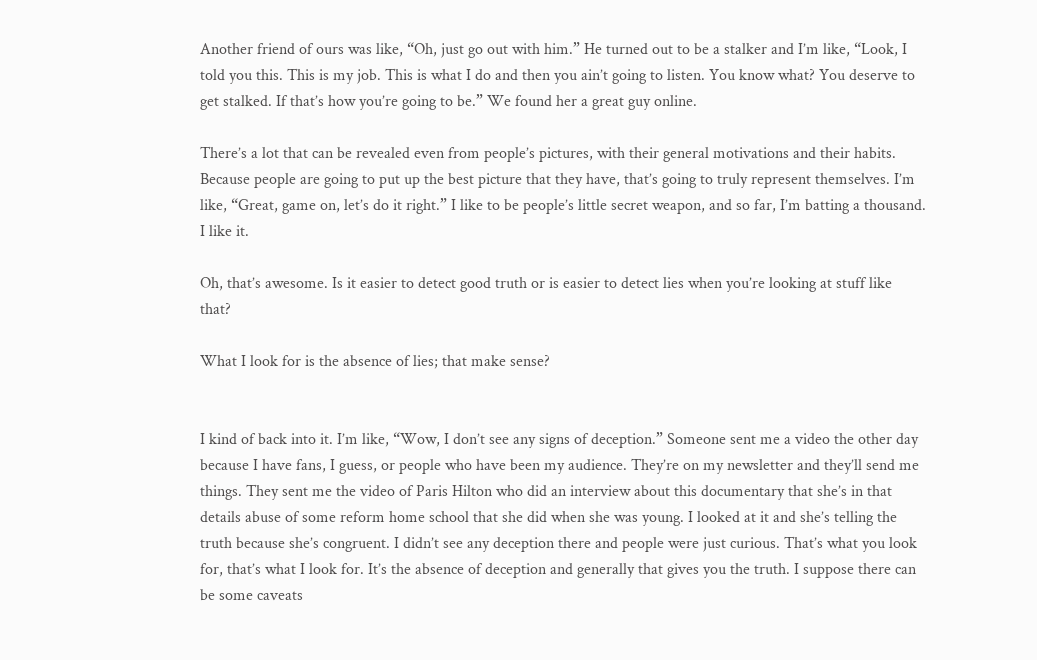Another friend of ours was like, “Oh, just go out with him.” He turned out to be a stalker and I’m like, “Look, I told you this. This is my job. This is what I do and then you ain’t going to listen. You know what? You deserve to get stalked. If that’s how you’re going to be.” We found her a great guy online.

There’s a lot that can be revealed even from people’s pictures, with their general motivations and their habits. Because people are going to put up the best picture that they have, that’s going to truly represent themselves. I’m like, “Great, game on, let’s do it right.” I like to be people’s little secret weapon, and so far, I’m batting a thousand. I like it.

Oh, that’s awesome. Is it easier to detect good truth or is easier to detect lies when you’re looking at stuff like that?

What I look for is the absence of lies; that make sense?


I kind of back into it. I’m like, “Wow, I don’t see any signs of deception.” Someone sent me a video the other day because I have fans, I guess, or people who have been my audience. They’re on my newsletter and they’ll send me things. They sent me the video of Paris Hilton who did an interview about this documentary that she’s in that details abuse of some reform home school that she did when she was young. I looked at it and she’s telling the truth because she’s congruent. I didn’t see any deception there and people were just curious. That’s what you look for, that’s what I look for. It’s the absence of deception and generally that gives you the truth. I suppose there can be some caveats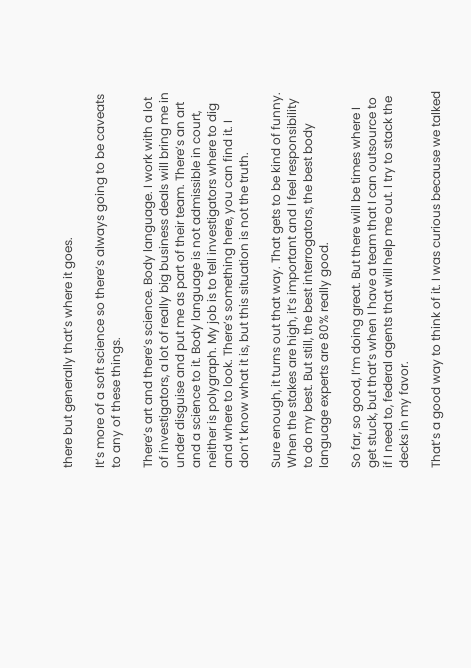there but generally that’s where it goes.

It’s more of a soft science so there’s always going to be caveats to any of these things.

There’s art and there’s science. Body language. I work with a lot of investigators, a lot of really big business deals will bring me in under disguise and put me as part of their team. There’s an art and a science to it. Body language is not admissible in court, neither is polygraph. My job is to tell investigators where to dig and where to look. There’s something here, you can find it. I don’t know what it is, but this situation is not the truth.

Sure enough, it turns out that way. That gets to be kind of funny. When the stakes are high, it’s important and I feel responsibility to do my best. But still, the best interrogators, the best body language experts are 80% really good.

So far, so good, I’m doing great. But there will be times where I get stuck, but that’s when I have a team that I can outsource to if I need to, federal agents that will help me out. I try to stack the decks in my favor.

That’s a good way to think of it. I was curious because we talked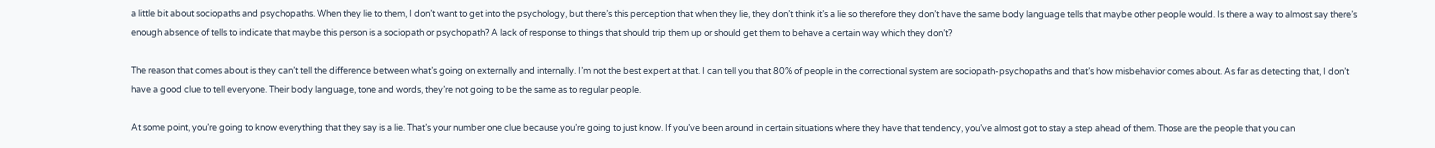a little bit about sociopaths and psychopaths. When they lie to them, I don’t want to get into the psychology, but there’s this perception that when they lie, they don’t think it’s a lie so therefore they don’t have the same body language tells that maybe other people would. Is there a way to almost say there’s enough absence of tells to indicate that maybe this person is a sociopath or psychopath? A lack of response to things that should trip them up or should get them to behave a certain way which they don’t?

The reason that comes about is they can’t tell the difference between what’s going on externally and internally. I’m not the best expert at that. I can tell you that 80% of people in the correctional system are sociopath-psychopaths and that’s how misbehavior comes about. As far as detecting that, I don’t have a good clue to tell everyone. Their body language, tone and words, they’re not going to be the same as to regular people.

At some point, you’re going to know everything that they say is a lie. That’s your number one clue because you’re going to just know. If you’ve been around in certain situations where they have that tendency, you’ve almost got to stay a step ahead of them. Those are the people that you can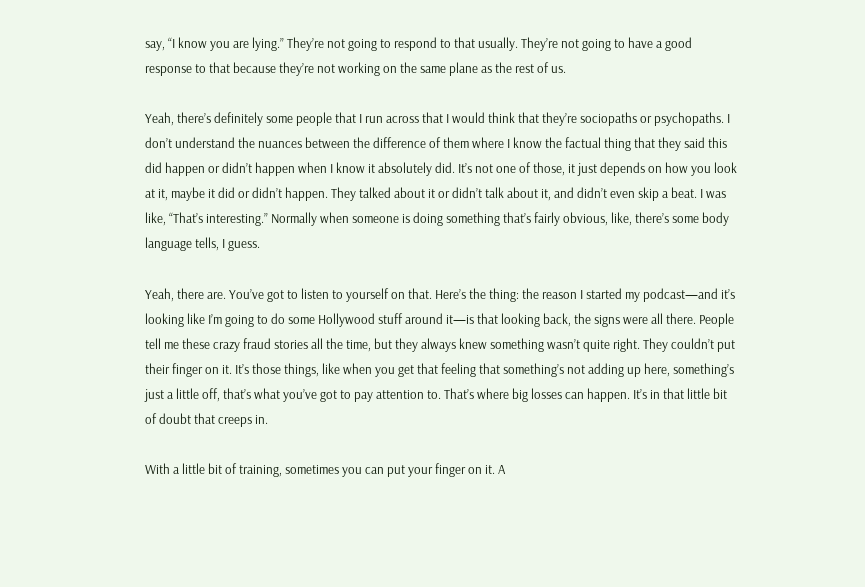say, “I know you are lying.” They’re not going to respond to that usually. They’re not going to have a good response to that because they’re not working on the same plane as the rest of us.

Yeah, there’s definitely some people that I run across that I would think that they’re sociopaths or psychopaths. I don’t understand the nuances between the difference of them where I know the factual thing that they said this did happen or didn’t happen when I know it absolutely did. It’s not one of those, it just depends on how you look at it, maybe it did or didn’t happen. They talked about it or didn’t talk about it, and didn’t even skip a beat. I was like, “That’s interesting.” Normally when someone is doing something that’s fairly obvious, like, there’s some body language tells, I guess.

Yeah, there are. You’ve got to listen to yourself on that. Here’s the thing: the reason I started my podcast—and it’s looking like I’m going to do some Hollywood stuff around it—is that looking back, the signs were all there. People tell me these crazy fraud stories all the time, but they always knew something wasn’t quite right. They couldn’t put their finger on it. It’s those things, like when you get that feeling that something’s not adding up here, something’s just a little off, that’s what you’ve got to pay attention to. That’s where big losses can happen. It’s in that little bit of doubt that creeps in.

With a little bit of training, sometimes you can put your finger on it. A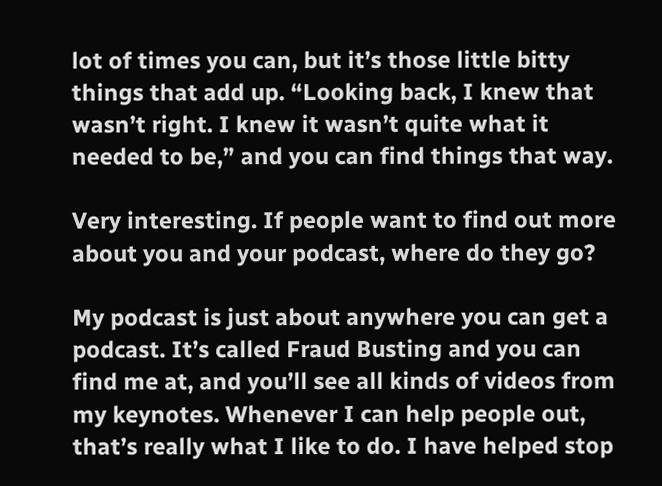lot of times you can, but it’s those little bitty things that add up. “Looking back, I knew that wasn’t right. I knew it wasn’t quite what it needed to be,” and you can find things that way.

Very interesting. If people want to find out more about you and your podcast, where do they go?

My podcast is just about anywhere you can get a podcast. It’s called Fraud Busting and you can find me at, and you’ll see all kinds of videos from my keynotes. Whenever I can help people out, that’s really what I like to do. I have helped stop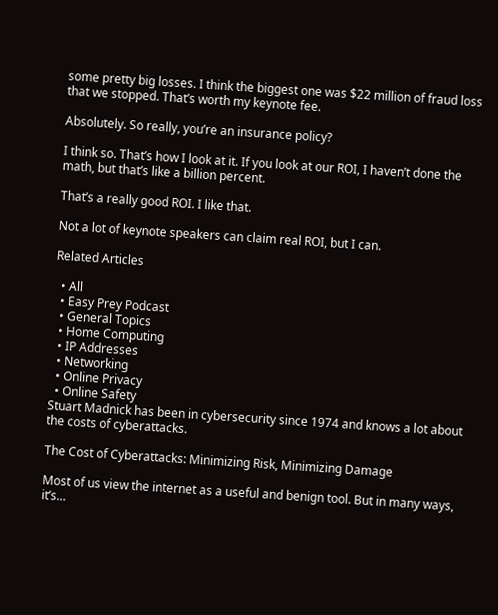some pretty big losses. I think the biggest one was $22 million of fraud loss that we stopped. That’s worth my keynote fee.

Absolutely. So really, you’re an insurance policy?

I think so. That’s how I look at it. If you look at our ROI, I haven’t done the math, but that’s like a billion percent.

That’s a really good ROI. I like that.

Not a lot of keynote speakers can claim real ROI, but I can.

Related Articles

  • All
  • Easy Prey Podcast
  • General Topics
  • Home Computing
  • IP Addresses
  • Networking
  • Online Privacy
  • Online Safety
Stuart Madnick has been in cybersecurity since 1974 and knows a lot about the costs of cyberattacks.

The Cost of Cyberattacks: Minimizing Risk, Minimizing Damage

Most of us view the internet as a useful and benign tool. But in many ways, it’s…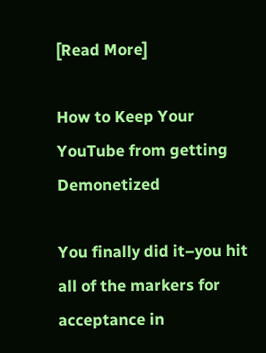[Read More]

How to Keep Your YouTube from getting Demonetized

You finally did it–you hit all of the markers for acceptance in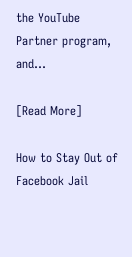the YouTube Partner program, and…

[Read More]

How to Stay Out of Facebook Jail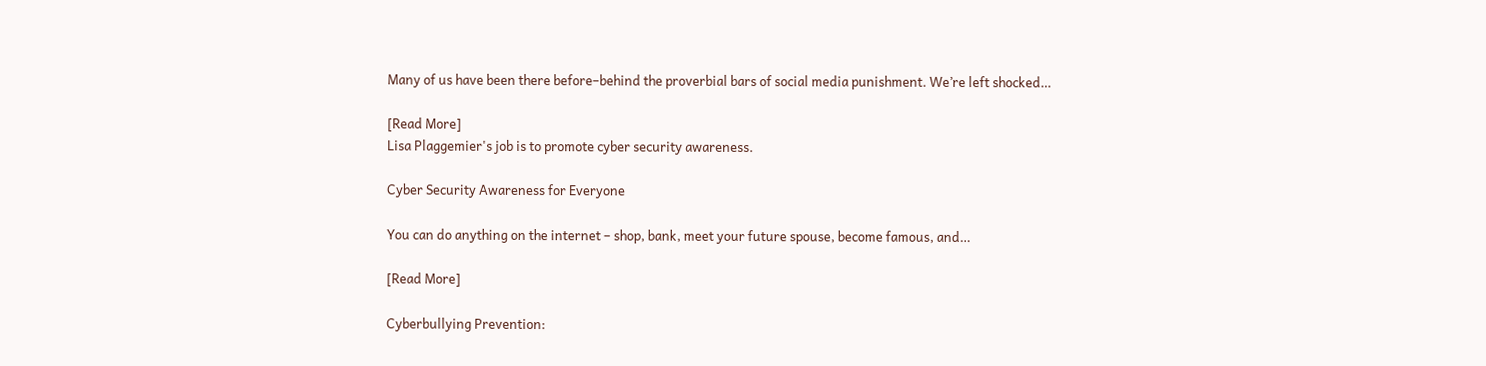Many of us have been there before–behind the proverbial bars of social media punishment. We’re left shocked…

[Read More]
Lisa Plaggemier's job is to promote cyber security awareness.

Cyber Security Awareness for Everyone

You can do anything on the internet – shop, bank, meet your future spouse, become famous, and…

[Read More]

Cyberbullying Prevention: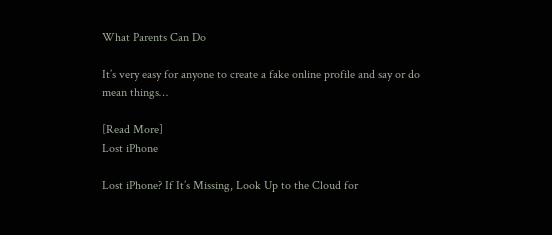What Parents Can Do

It’s very easy for anyone to create a fake online profile and say or do mean things…

[Read More]
Lost iPhone

Lost iPhone? If It’s Missing, Look Up to the Cloud for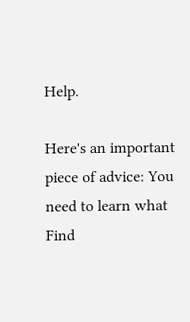Help.

Here's an important piece of advice: You need to learn what Find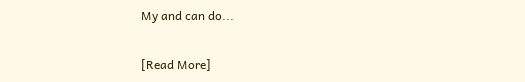My and can do...

[Read More]